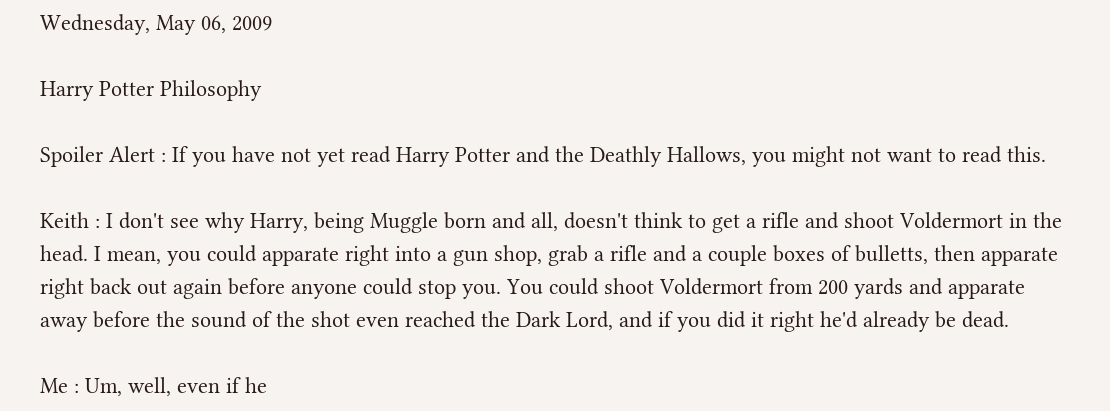Wednesday, May 06, 2009

Harry Potter Philosophy

Spoiler Alert : If you have not yet read Harry Potter and the Deathly Hallows, you might not want to read this.

Keith : I don't see why Harry, being Muggle born and all, doesn't think to get a rifle and shoot Voldermort in the head. I mean, you could apparate right into a gun shop, grab a rifle and a couple boxes of bulletts, then apparate right back out again before anyone could stop you. You could shoot Voldermort from 200 yards and apparate away before the sound of the shot even reached the Dark Lord, and if you did it right he'd already be dead.

Me : Um, well, even if he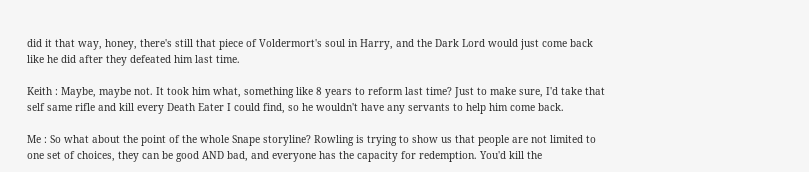did it that way, honey, there's still that piece of Voldermort's soul in Harry, and the Dark Lord would just come back like he did after they defeated him last time.

Keith : Maybe, maybe not. It took him what, something like 8 years to reform last time? Just to make sure, I'd take that self same rifle and kill every Death Eater I could find, so he wouldn't have any servants to help him come back.

Me : So what about the point of the whole Snape storyline? Rowling is trying to show us that people are not limited to one set of choices, they can be good AND bad, and everyone has the capacity for redemption. You'd kill the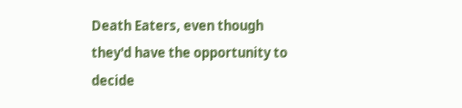Death Eaters, even though they'd have the opportunity to decide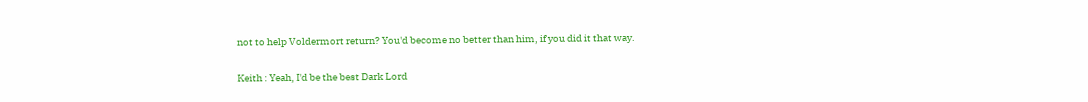not to help Voldermort return? You'd become no better than him, if you did it that way.

Keith : Yeah, I'd be the best Dark Lord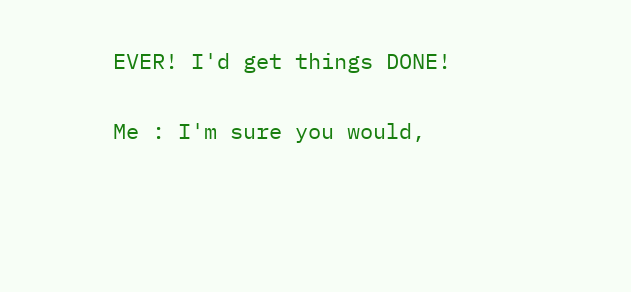EVER! I'd get things DONE!

Me : I'm sure you would,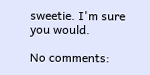sweetie. I'm sure you would.

No comments: